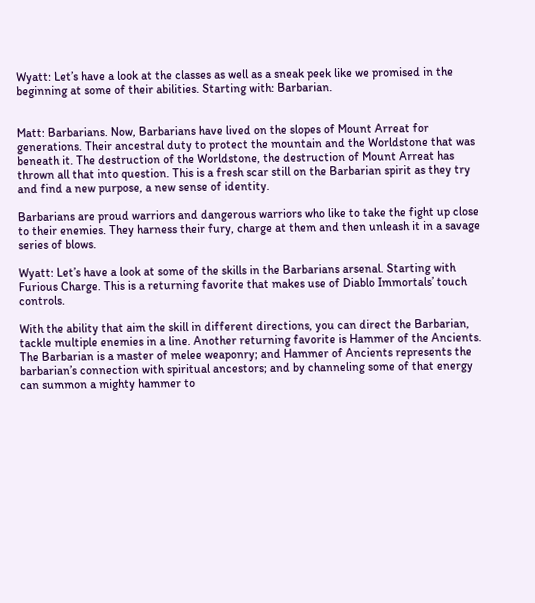Wyatt: Let’s have a look at the classes as well as a sneak peek like we promised in the beginning at some of their abilities. Starting with: Barbarian.


Matt: Barbarians. Now, Barbarians have lived on the slopes of Mount Arreat for generations. Their ancestral duty to protect the mountain and the Worldstone that was beneath it. The destruction of the Worldstone, the destruction of Mount Arreat has thrown all that into question. This is a fresh scar still on the Barbarian spirit as they try and find a new purpose, a new sense of identity.

Barbarians are proud warriors and dangerous warriors who like to take the fight up close to their enemies. They harness their fury, charge at them and then unleash it in a savage series of blows.

Wyatt: Let’s have a look at some of the skills in the Barbarians arsenal. Starting with Furious Charge. This is a returning favorite that makes use of Diablo Immortals’ touch controls.

With the ability that aim the skill in different directions, you can direct the Barbarian, tackle multiple enemies in a line. Another returning favorite is Hammer of the Ancients. The Barbarian is a master of melee weaponry; and Hammer of Ancients represents the barbarian’s connection with spiritual ancestors; and by channeling some of that energy can summon a mighty hammer to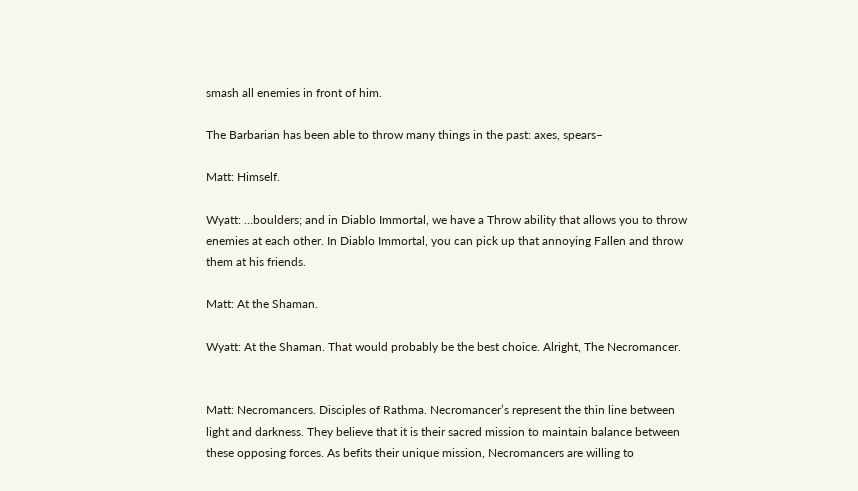smash all enemies in front of him.

The Barbarian has been able to throw many things in the past: axes, spears–

Matt: Himself.

Wyatt: …boulders; and in Diablo Immortal, we have a Throw ability that allows you to throw enemies at each other. In Diablo Immortal, you can pick up that annoying Fallen and throw them at his friends.

Matt: At the Shaman.

Wyatt: At the Shaman. That would probably be the best choice. Alright, The Necromancer.


Matt: Necromancers. Disciples of Rathma. Necromancer’s represent the thin line between light and darkness. They believe that it is their sacred mission to maintain balance between these opposing forces. As befits their unique mission, Necromancers are willing to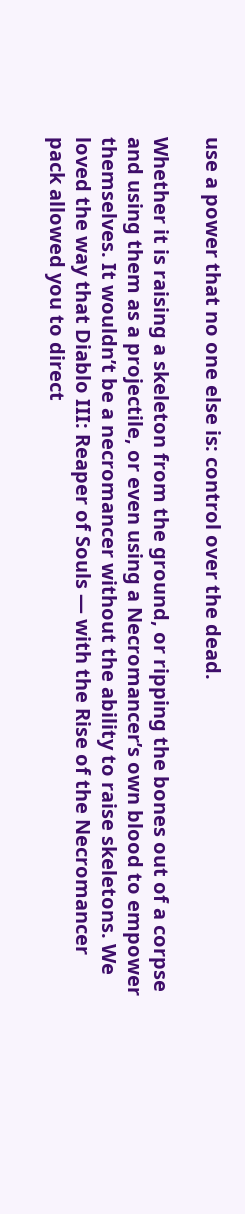use a power that no one else is: control over the dead.

Whether it is raising a skeleton from the ground, or ripping the bones out of a corpse and using them as a projectile, or even using a Necromancer’s own blood to empower themselves. It wouldn’t be a necromancer without the ability to raise skeletons. We loved the way that Diablo III: Reaper of Souls — with the Rise of the Necromancer pack allowed you to direct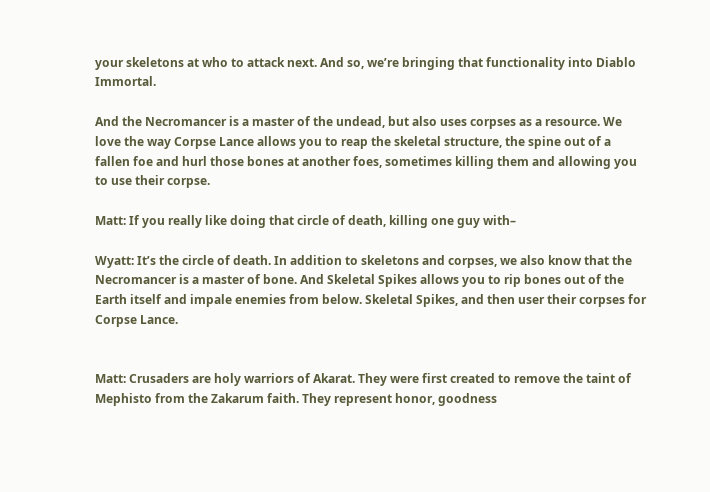your skeletons at who to attack next. And so, we’re bringing that functionality into Diablo Immortal.

And the Necromancer is a master of the undead, but also uses corpses as a resource. We love the way Corpse Lance allows you to reap the skeletal structure, the spine out of a fallen foe and hurl those bones at another foes, sometimes killing them and allowing you to use their corpse.

Matt: If you really like doing that circle of death, killing one guy with–

Wyatt: It’s the circle of death. In addition to skeletons and corpses, we also know that the Necromancer is a master of bone. And Skeletal Spikes allows you to rip bones out of the Earth itself and impale enemies from below. Skeletal Spikes, and then user their corpses for Corpse Lance.


Matt: Crusaders are holy warriors of Akarat. They were first created to remove the taint of Mephisto from the Zakarum faith. They represent honor, goodness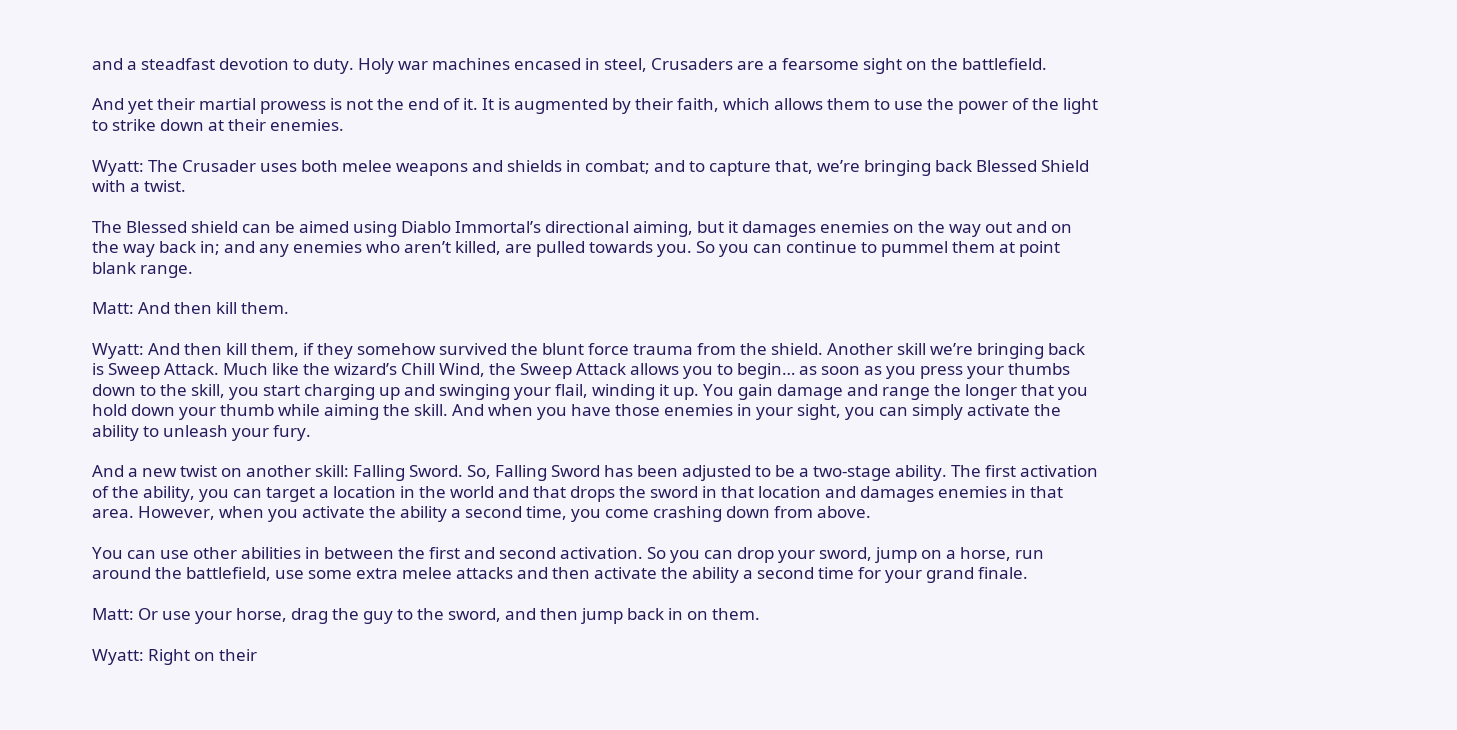and a steadfast devotion to duty. Holy war machines encased in steel, Crusaders are a fearsome sight on the battlefield.

And yet their martial prowess is not the end of it. It is augmented by their faith, which allows them to use the power of the light to strike down at their enemies.

Wyatt: The Crusader uses both melee weapons and shields in combat; and to capture that, we’re bringing back Blessed Shield with a twist.

The Blessed shield can be aimed using Diablo Immortal’s directional aiming, but it damages enemies on the way out and on the way back in; and any enemies who aren’t killed, are pulled towards you. So you can continue to pummel them at point blank range.

Matt: And then kill them.

Wyatt: And then kill them, if they somehow survived the blunt force trauma from the shield. Another skill we’re bringing back is Sweep Attack. Much like the wizard’s Chill Wind, the Sweep Attack allows you to begin… as soon as you press your thumbs down to the skill, you start charging up and swinging your flail, winding it up. You gain damage and range the longer that you hold down your thumb while aiming the skill. And when you have those enemies in your sight, you can simply activate the ability to unleash your fury.

And a new twist on another skill: Falling Sword. So, Falling Sword has been adjusted to be a two-stage ability. The first activation of the ability, you can target a location in the world and that drops the sword in that location and damages enemies in that area. However, when you activate the ability a second time, you come crashing down from above.

You can use other abilities in between the first and second activation. So you can drop your sword, jump on a horse, run around the battlefield, use some extra melee attacks and then activate the ability a second time for your grand finale.

Matt: Or use your horse, drag the guy to the sword, and then jump back in on them.

Wyatt: Right on their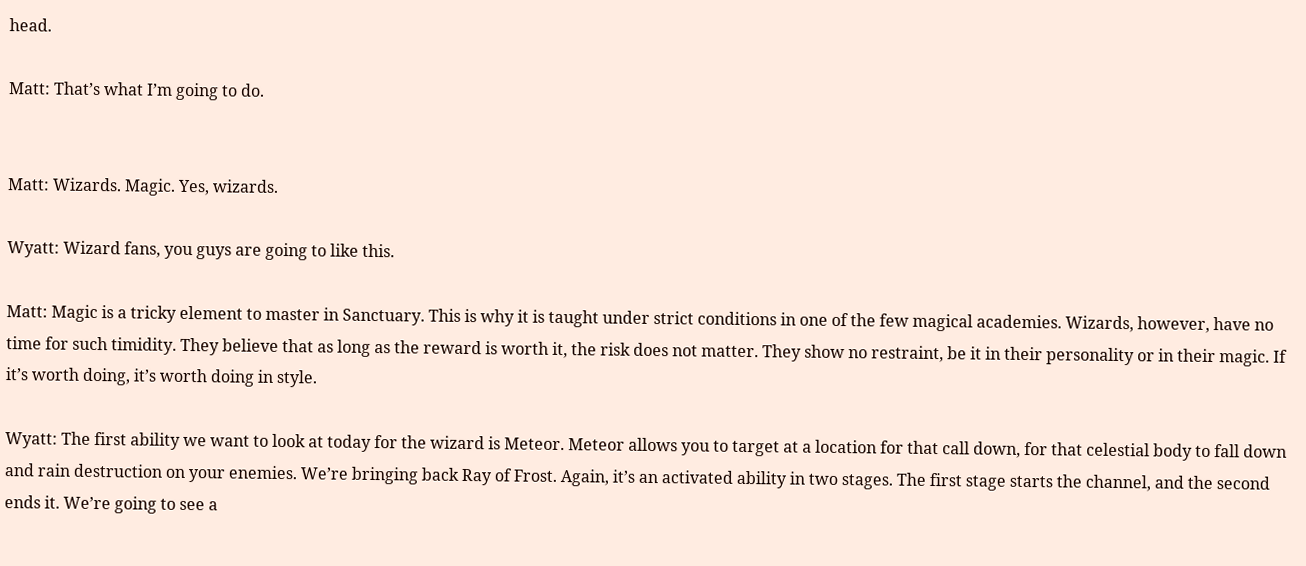head.

Matt: That’s what I’m going to do.


Matt: Wizards. Magic. Yes, wizards.

Wyatt: Wizard fans, you guys are going to like this.

Matt: Magic is a tricky element to master in Sanctuary. This is why it is taught under strict conditions in one of the few magical academies. Wizards, however, have no time for such timidity. They believe that as long as the reward is worth it, the risk does not matter. They show no restraint, be it in their personality or in their magic. If it’s worth doing, it’s worth doing in style.

Wyatt: The first ability we want to look at today for the wizard is Meteor. Meteor allows you to target at a location for that call down, for that celestial body to fall down and rain destruction on your enemies. We’re bringing back Ray of Frost. Again, it’s an activated ability in two stages. The first stage starts the channel, and the second ends it. We’re going to see a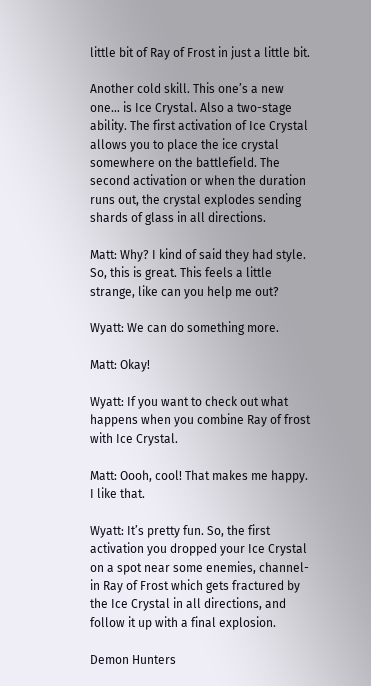little bit of Ray of Frost in just a little bit.

Another cold skill. This one’s a new one… is Ice Crystal. Also a two-stage ability. The first activation of Ice Crystal allows you to place the ice crystal somewhere on the battlefield. The second activation or when the duration runs out, the crystal explodes sending shards of glass in all directions.

Matt: Why? I kind of said they had style. So, this is great. This feels a little strange, like can you help me out?

Wyatt: We can do something more.

Matt: Okay!

Wyatt: If you want to check out what happens when you combine Ray of frost with Ice Crystal.

Matt: Oooh, cool! That makes me happy. I like that.

Wyatt: It’s pretty fun. So, the first activation you dropped your Ice Crystal on a spot near some enemies, channel-in Ray of Frost which gets fractured by the Ice Crystal in all directions, and follow it up with a final explosion.

Demon Hunters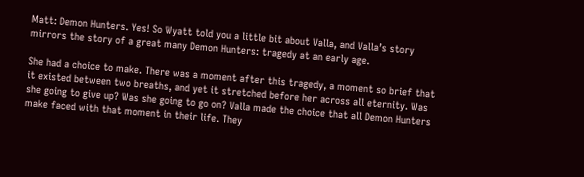Matt: Demon Hunters. Yes! So Wyatt told you a little bit about Valla, and Valla’s story mirrors the story of a great many Demon Hunters: tragedy at an early age.

She had a choice to make. There was a moment after this tragedy, a moment so brief that it existed between two breaths, and yet it stretched before her across all eternity. Was she going to give up? Was she going to go on? Valla made the choice that all Demon Hunters make faced with that moment in their life. They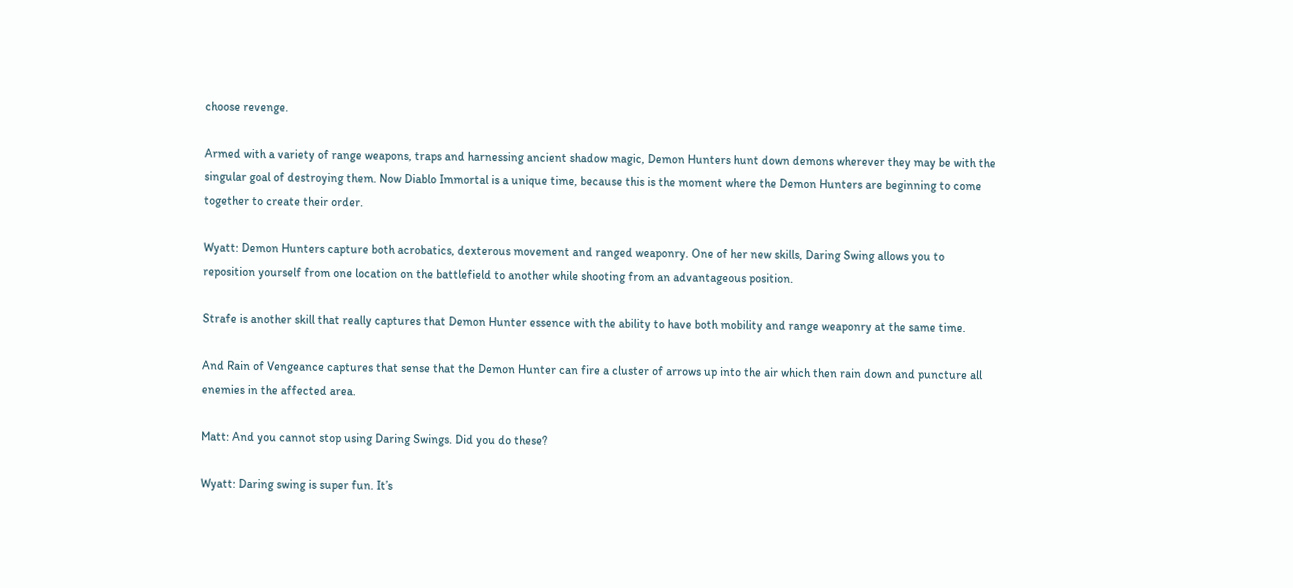choose revenge.

Armed with a variety of range weapons, traps and harnessing ancient shadow magic, Demon Hunters hunt down demons wherever they may be with the singular goal of destroying them. Now Diablo Immortal is a unique time, because this is the moment where the Demon Hunters are beginning to come together to create their order.

Wyatt: Demon Hunters capture both acrobatics, dexterous movement and ranged weaponry. One of her new skills, Daring Swing allows you to reposition yourself from one location on the battlefield to another while shooting from an advantageous position.

Strafe is another skill that really captures that Demon Hunter essence with the ability to have both mobility and range weaponry at the same time.

And Rain of Vengeance captures that sense that the Demon Hunter can fire a cluster of arrows up into the air which then rain down and puncture all enemies in the affected area.

Matt: And you cannot stop using Daring Swings. Did you do these?

Wyatt: Daring swing is super fun. It’s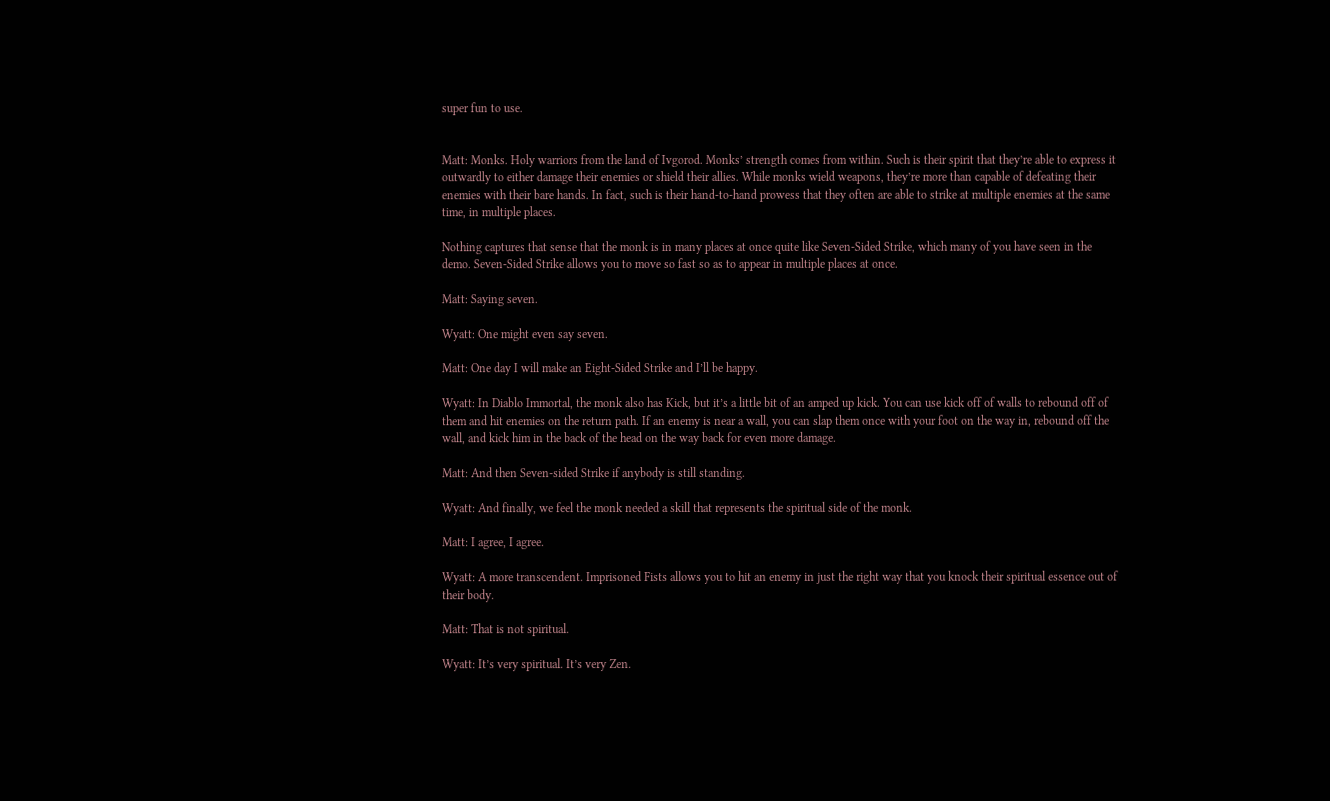super fun to use.


Matt: Monks. Holy warriors from the land of Ivgorod. Monks’ strength comes from within. Such is their spirit that they’re able to express it outwardly to either damage their enemies or shield their allies. While monks wield weapons, they’re more than capable of defeating their enemies with their bare hands. In fact, such is their hand-to-hand prowess that they often are able to strike at multiple enemies at the same time, in multiple places.

Nothing captures that sense that the monk is in many places at once quite like Seven-Sided Strike, which many of you have seen in the demo. Seven-Sided Strike allows you to move so fast so as to appear in multiple places at once.

Matt: Saying seven.

Wyatt: One might even say seven.

Matt: One day I will make an Eight-Sided Strike and I’ll be happy.

Wyatt: In Diablo Immortal, the monk also has Kick, but it’s a little bit of an amped up kick. You can use kick off of walls to rebound off of them and hit enemies on the return path. If an enemy is near a wall, you can slap them once with your foot on the way in, rebound off the wall, and kick him in the back of the head on the way back for even more damage.

Matt: And then Seven-sided Strike if anybody is still standing.

Wyatt: And finally, we feel the monk needed a skill that represents the spiritual side of the monk.

Matt: I agree, I agree.

Wyatt: A more transcendent. Imprisoned Fists allows you to hit an enemy in just the right way that you knock their spiritual essence out of their body.

Matt: That is not spiritual.

Wyatt: It’s very spiritual. It’s very Zen.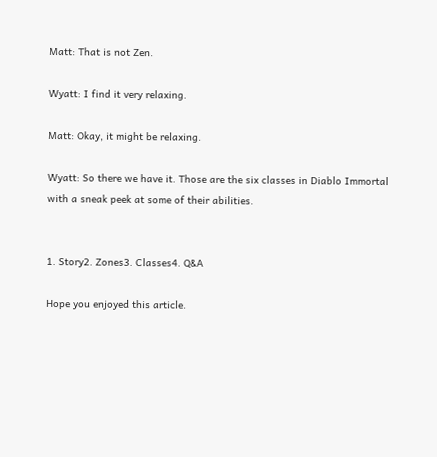Matt: That is not Zen.

Wyatt: I find it very relaxing.

Matt: Okay, it might be relaxing.

Wyatt: So there we have it. Those are the six classes in Diablo Immortal with a sneak peek at some of their abilities.


1. Story2. Zones3. Classes4. Q&A

Hope you enjoyed this article.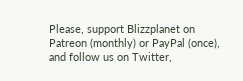Please, support Blizzplanet on Patreon (monthly) or PayPal (once), and follow us on Twitter,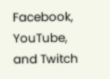Facebook, YouTube, and Twitch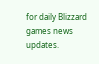for daily Blizzard games news updates.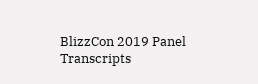BlizzCon 2019 Panel Transcripts